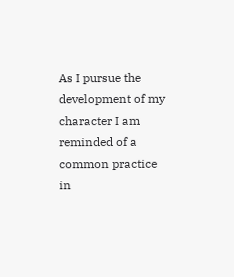As I pursue the development of my character I am reminded of a common practice in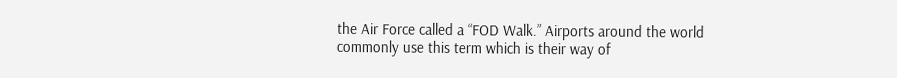the Air Force called a “FOD Walk.” Airports around the world commonly use this term which is their way of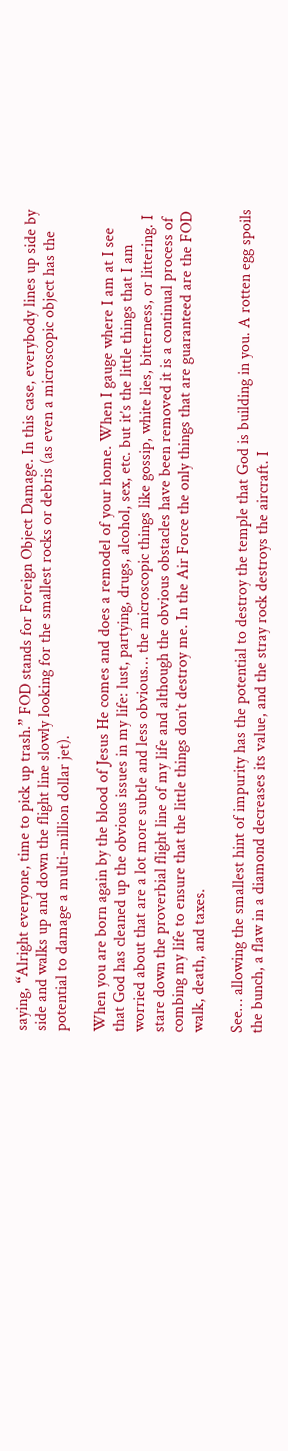saying, “Alright everyone, time to pick up trash.” FOD stands for Foreign Object Damage. In this case, everybody lines up side by side and walks up and down the flight line slowly looking for the smallest rocks or debris (as even a microscopic object has the potential to damage a multi-million dollar jet).

When you are born again by the blood of Jesus He comes and does a remodel of your home. When I gauge where I am at I see that God has cleaned up the obvious issues in my life: lust, partying, drugs, alcohol, sex, etc. but it’s the little things that I am worried about that are a lot more subtle and less obvious… the microscopic things like gossip, white lies, bitterness, or littering. I stare down the proverbial flight line of my life and although the obvious obstacles have been removed it is a continual process of combing my life to ensure that the little things don’t destroy me. In the Air Force the only things that are guaranteed are the FOD walk, death, and taxes.

See… allowing the smallest hint of impurity has the potential to destroy the temple that God is building in you. A rotten egg spoils the bunch, a flaw in a diamond decreases its value, and the stray rock destroys the aircraft. I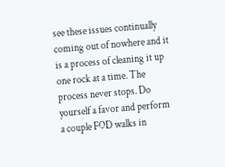see these issues continually coming out of nowhere and it is a process of cleaning it up one rock at a time. The process never stops. Do yourself a favor and perform a couple FOD walks in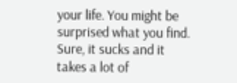your life. You might be surprised what you find. Sure, it sucks and it takes a lot of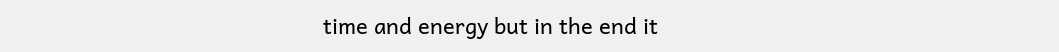time and energy but in the end it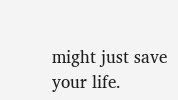might just save your life.